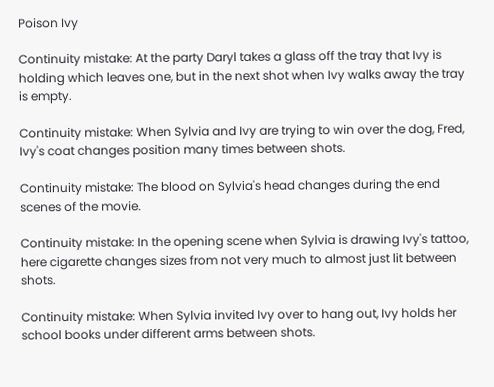Poison Ivy

Continuity mistake: At the party Daryl takes a glass off the tray that Ivy is holding which leaves one, but in the next shot when Ivy walks away the tray is empty.

Continuity mistake: When Sylvia and Ivy are trying to win over the dog, Fred, Ivy's coat changes position many times between shots.

Continuity mistake: The blood on Sylvia's head changes during the end scenes of the movie.

Continuity mistake: In the opening scene when Sylvia is drawing Ivy's tattoo, here cigarette changes sizes from not very much to almost just lit between shots.

Continuity mistake: When Sylvia invited Ivy over to hang out, Ivy holds her school books under different arms between shots.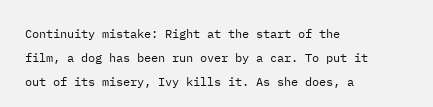Continuity mistake: Right at the start of the film, a dog has been run over by a car. To put it out of its misery, Ivy kills it. As she does, a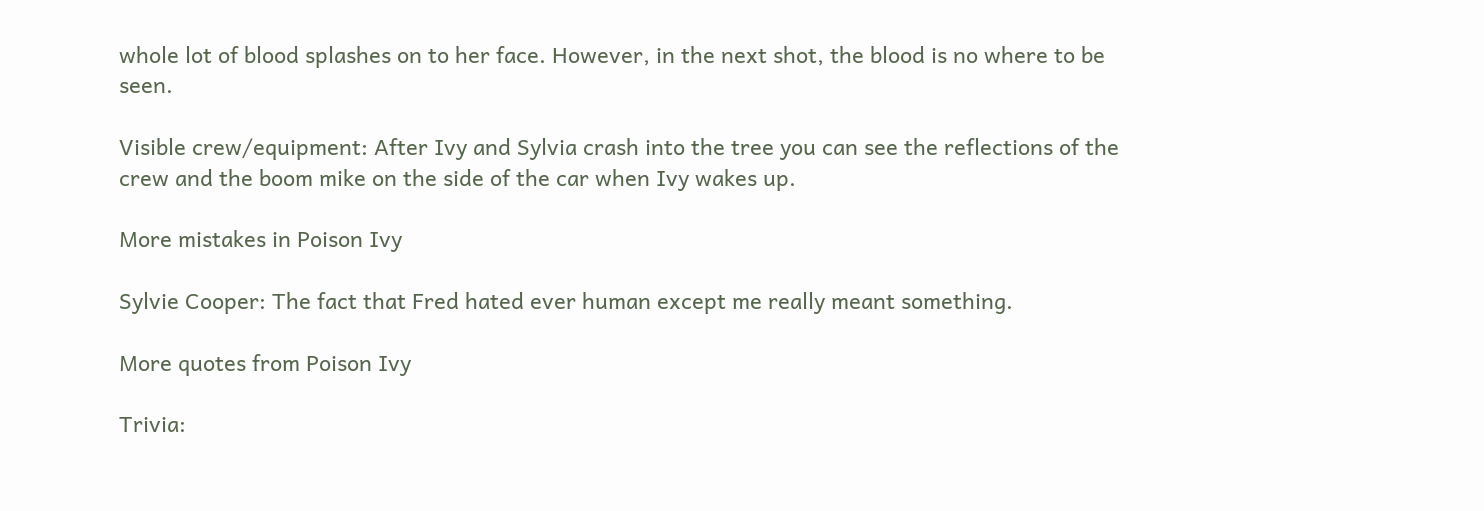whole lot of blood splashes on to her face. However, in the next shot, the blood is no where to be seen.

Visible crew/equipment: After Ivy and Sylvia crash into the tree you can see the reflections of the crew and the boom mike on the side of the car when Ivy wakes up.

More mistakes in Poison Ivy

Sylvie Cooper: The fact that Fred hated ever human except me really meant something.

More quotes from Poison Ivy

Trivia: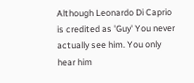Although Leonardo Di Caprio is credited as 'Guy' You never actually see him. You only hear him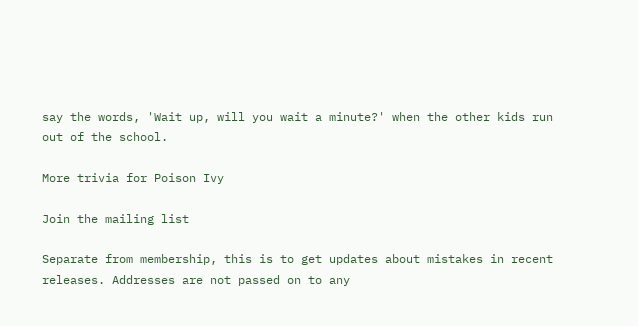say the words, 'Wait up, will you wait a minute?' when the other kids run out of the school.

More trivia for Poison Ivy

Join the mailing list

Separate from membership, this is to get updates about mistakes in recent releases. Addresses are not passed on to any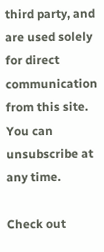third party, and are used solely for direct communication from this site. You can unsubscribe at any time.

Check out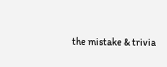the mistake & trivia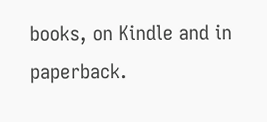books, on Kindle and in paperback.